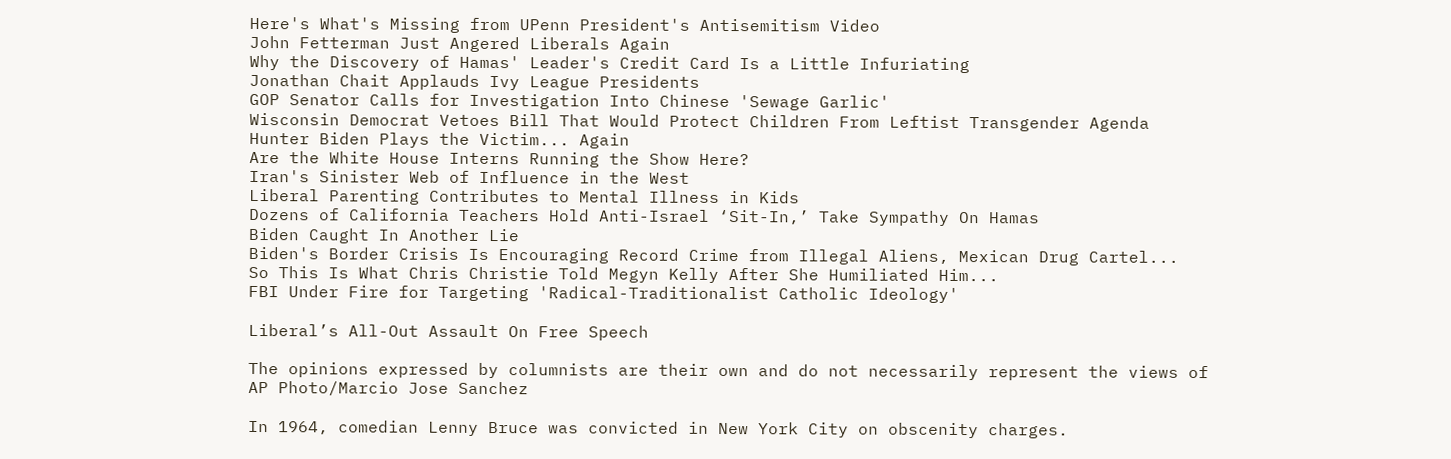Here's What's Missing from UPenn President's Antisemitism Video
John Fetterman Just Angered Liberals Again
Why the Discovery of Hamas' Leader's Credit Card Is a Little Infuriating
Jonathan Chait Applauds Ivy League Presidents
GOP Senator Calls for Investigation Into Chinese 'Sewage Garlic'
Wisconsin Democrat Vetoes Bill That Would Protect Children From Leftist Transgender Agenda
Hunter Biden Plays the Victim... Again
Are the White House Interns Running the Show Here?
Iran's Sinister Web of Influence in the West
Liberal Parenting Contributes to Mental Illness in Kids
Dozens of California Teachers Hold Anti-Israel ‘Sit-In,’ Take Sympathy On Hamas
Biden Caught In Another Lie
Biden's Border Crisis Is Encouraging Record Crime from Illegal Aliens, Mexican Drug Cartel...
So This Is What Chris Christie Told Megyn Kelly After She Humiliated Him...
FBI Under Fire for Targeting 'Radical-Traditionalist Catholic Ideology'

Liberal’s All-Out Assault On Free Speech

The opinions expressed by columnists are their own and do not necessarily represent the views of
AP Photo/Marcio Jose Sanchez

In 1964, comedian Lenny Bruce was convicted in New York City on obscenity charges.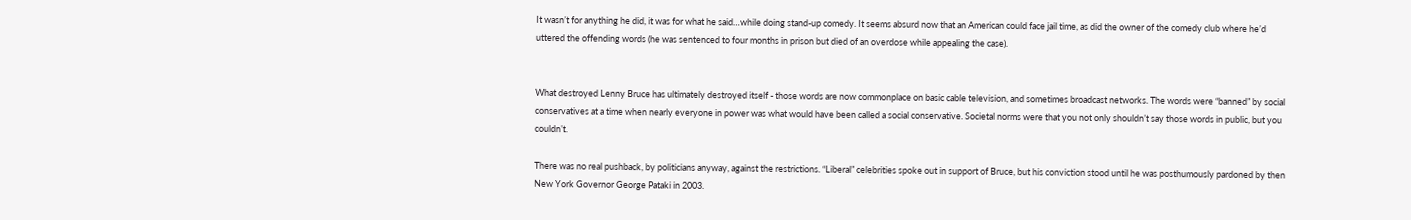It wasn’t for anything he did, it was for what he said…while doing stand-up comedy. It seems absurd now that an American could face jail time, as did the owner of the comedy club where he’d uttered the offending words (he was sentenced to four months in prison but died of an overdose while appealing the case).


What destroyed Lenny Bruce has ultimately destroyed itself - those words are now commonplace on basic cable television, and sometimes broadcast networks. The words were “banned” by social conservatives at a time when nearly everyone in power was what would have been called a social conservative. Societal norms were that you not only shouldn’t say those words in public, but you couldn’t.

There was no real pushback, by politicians anyway, against the restrictions. “Liberal” celebrities spoke out in support of Bruce, but his conviction stood until he was posthumously pardoned by then New York Governor George Pataki in 2003.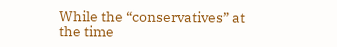While the “conservatives” at the time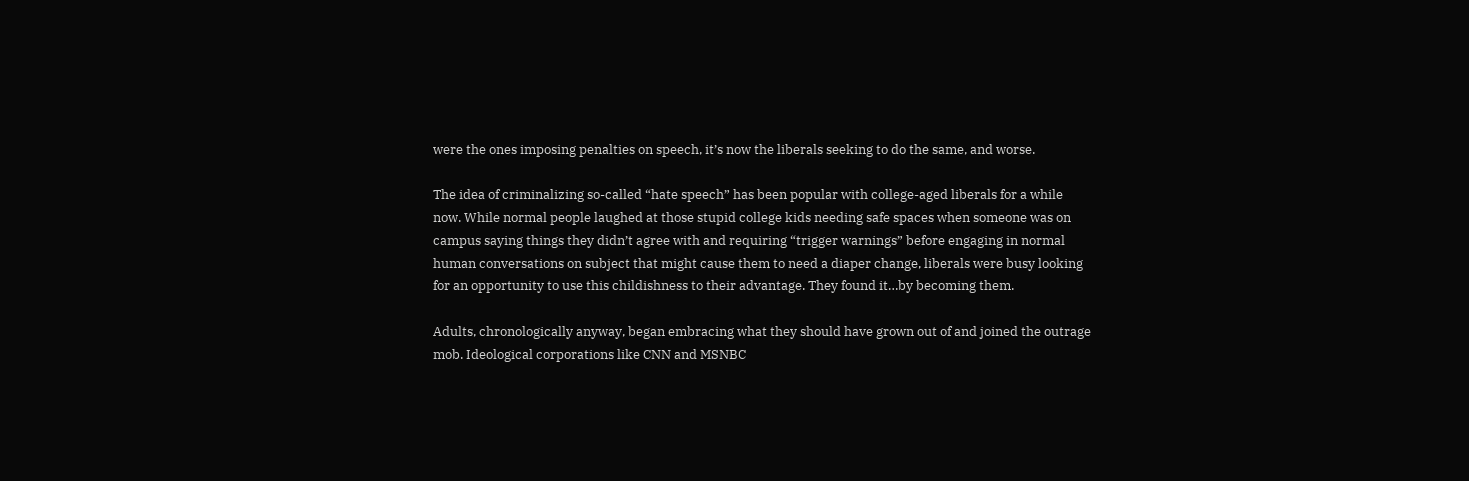were the ones imposing penalties on speech, it’s now the liberals seeking to do the same, and worse.

The idea of criminalizing so-called “hate speech” has been popular with college-aged liberals for a while now. While normal people laughed at those stupid college kids needing safe spaces when someone was on campus saying things they didn’t agree with and requiring “trigger warnings” before engaging in normal human conversations on subject that might cause them to need a diaper change, liberals were busy looking for an opportunity to use this childishness to their advantage. They found it…by becoming them.

Adults, chronologically anyway, began embracing what they should have grown out of and joined the outrage mob. Ideological corporations like CNN and MSNBC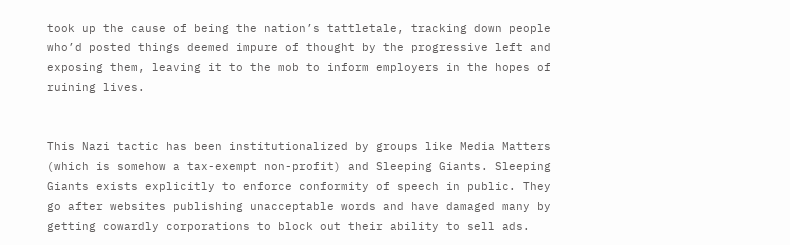took up the cause of being the nation’s tattletale, tracking down people who’d posted things deemed impure of thought by the progressive left and exposing them, leaving it to the mob to inform employers in the hopes of ruining lives.


This Nazi tactic has been institutionalized by groups like Media Matters (which is somehow a tax-exempt non-profit) and Sleeping Giants. Sleeping Giants exists explicitly to enforce conformity of speech in public. They go after websites publishing unacceptable words and have damaged many by getting cowardly corporations to block out their ability to sell ads.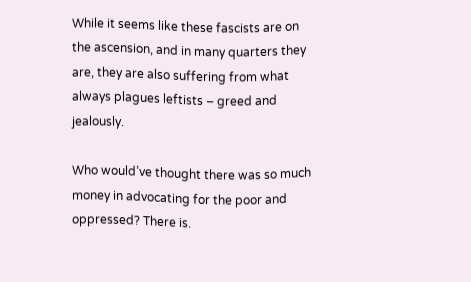While it seems like these fascists are on the ascension, and in many quarters they are, they are also suffering from what always plagues leftists – greed and jealously.

Who would’ve thought there was so much money in advocating for the poor and oppressed? There is.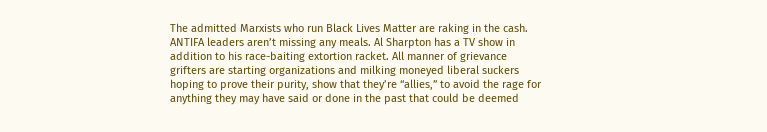The admitted Marxists who run Black Lives Matter are raking in the cash. ANTIFA leaders aren’t missing any meals. Al Sharpton has a TV show in addition to his race-baiting extortion racket. All manner of grievance grifters are starting organizations and milking moneyed liberal suckers hoping to prove their purity, show that they’re “allies,” to avoid the rage for anything they may have said or done in the past that could be deemed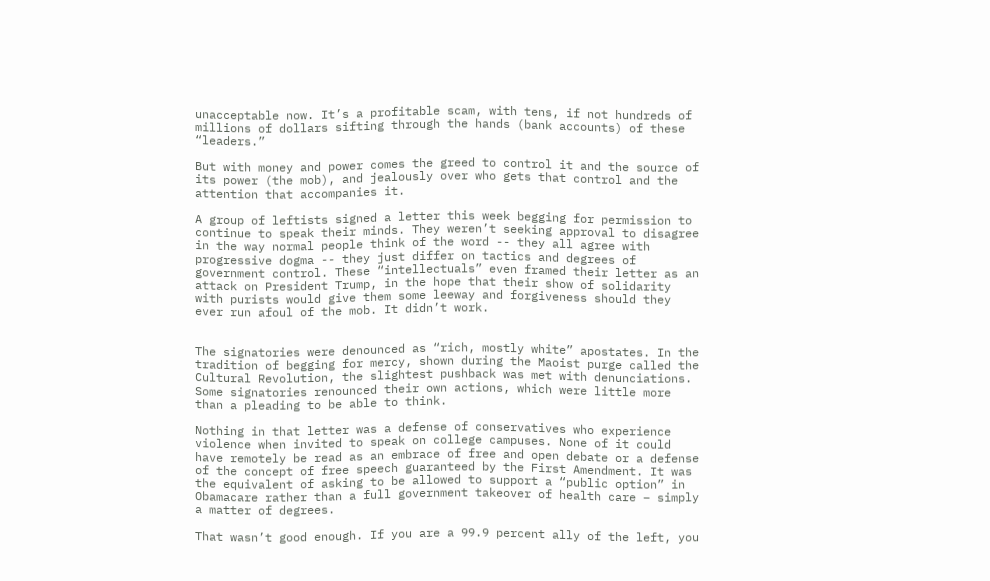unacceptable now. It’s a profitable scam, with tens, if not hundreds of millions of dollars sifting through the hands (bank accounts) of these “leaders.”

But with money and power comes the greed to control it and the source of its power (the mob), and jealously over who gets that control and the attention that accompanies it.

A group of leftists signed a letter this week begging for permission to continue to speak their minds. They weren’t seeking approval to disagree in the way normal people think of the word -- they all agree with progressive dogma -- they just differ on tactics and degrees of government control. These “intellectuals” even framed their letter as an attack on President Trump, in the hope that their show of solidarity with purists would give them some leeway and forgiveness should they ever run afoul of the mob. It didn’t work.


The signatories were denounced as “rich, mostly white” apostates. In the tradition of begging for mercy, shown during the Maoist purge called the Cultural Revolution, the slightest pushback was met with denunciations. Some signatories renounced their own actions, which were little more than a pleading to be able to think.

Nothing in that letter was a defense of conservatives who experience violence when invited to speak on college campuses. None of it could have remotely be read as an embrace of free and open debate or a defense of the concept of free speech guaranteed by the First Amendment. It was the equivalent of asking to be allowed to support a “public option” in Obamacare rather than a full government takeover of health care – simply a matter of degrees.

That wasn’t good enough. If you are a 99.9 percent ally of the left, you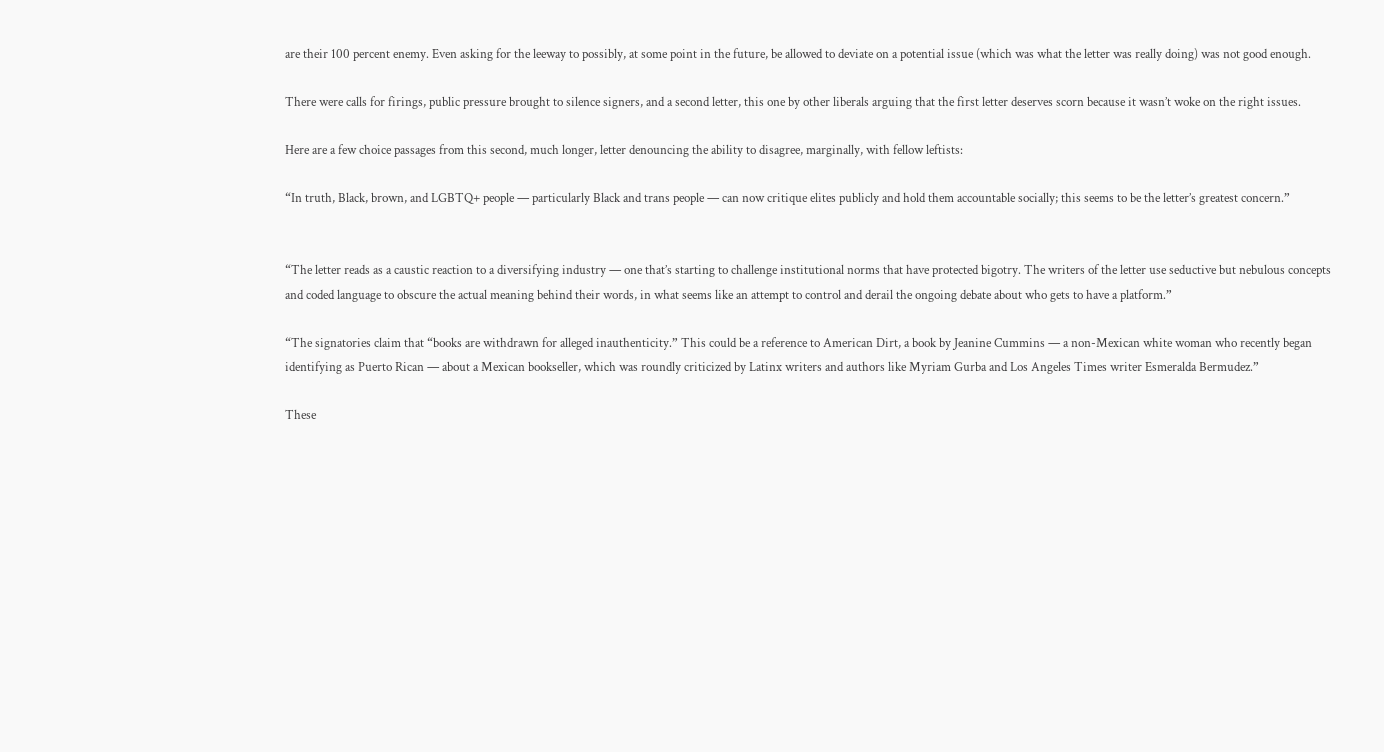are their 100 percent enemy. Even asking for the leeway to possibly, at some point in the future, be allowed to deviate on a potential issue (which was what the letter was really doing) was not good enough.

There were calls for firings, public pressure brought to silence signers, and a second letter, this one by other liberals arguing that the first letter deserves scorn because it wasn’t woke on the right issues.

Here are a few choice passages from this second, much longer, letter denouncing the ability to disagree, marginally, with fellow leftists:

“In truth, Black, brown, and LGBTQ+ people — particularly Black and trans people — can now critique elites publicly and hold them accountable socially; this seems to be the letter’s greatest concern.”


“The letter reads as a caustic reaction to a diversifying industry — one that’s starting to challenge institutional norms that have protected bigotry. The writers of the letter use seductive but nebulous concepts and coded language to obscure the actual meaning behind their words, in what seems like an attempt to control and derail the ongoing debate about who gets to have a platform.”

“The signatories claim that “books are withdrawn for alleged inauthenticity.” This could be a reference to American Dirt, a book by Jeanine Cummins — a non-Mexican white woman who recently began identifying as Puerto Rican — about a Mexican bookseller, which was roundly criticized by Latinx writers and authors like Myriam Gurba and Los Angeles Times writer Esmeralda Bermudez.”

These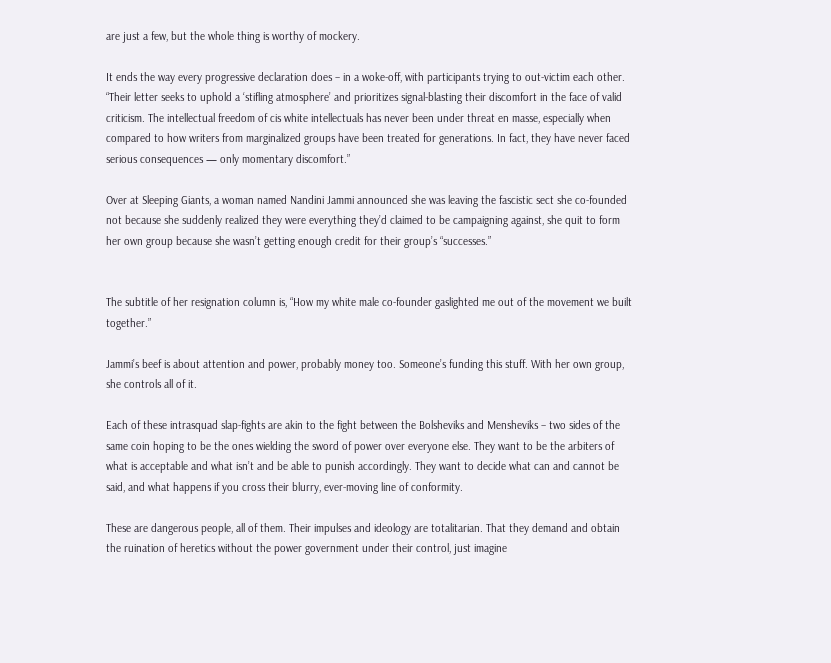are just a few, but the whole thing is worthy of mockery.

It ends the way every progressive declaration does – in a woke-off, with participants trying to out-victim each other. “Their letter seeks to uphold a ‘stifling atmosphere’ and prioritizes signal-blasting their discomfort in the face of valid criticism. The intellectual freedom of cis white intellectuals has never been under threat en masse, especially when compared to how writers from marginalized groups have been treated for generations. In fact, they have never faced serious consequences — only momentary discomfort.”

Over at Sleeping Giants, a woman named Nandini Jammi announced she was leaving the fascistic sect she co-founded not because she suddenly realized they were everything they’d claimed to be campaigning against, she quit to form her own group because she wasn’t getting enough credit for their group’s “successes.”


The subtitle of her resignation column is, “How my white male co-founder gaslighted me out of the movement we built together.”

Jammi’s beef is about attention and power, probably money too. Someone’s funding this stuff. With her own group, she controls all of it.

Each of these intrasquad slap-fights are akin to the fight between the Bolsheviks and Mensheviks – two sides of the same coin hoping to be the ones wielding the sword of power over everyone else. They want to be the arbiters of what is acceptable and what isn’t and be able to punish accordingly. They want to decide what can and cannot be said, and what happens if you cross their blurry, ever-moving line of conformity.

These are dangerous people, all of them. Their impulses and ideology are totalitarian. That they demand and obtain the ruination of heretics without the power government under their control, just imagine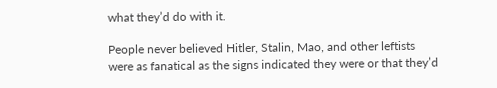what they’d do with it.

People never believed Hitler, Stalin, Mao, and other leftists were as fanatical as the signs indicated they were or that they’d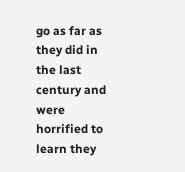go as far as they did in the last century and were horrified to learn they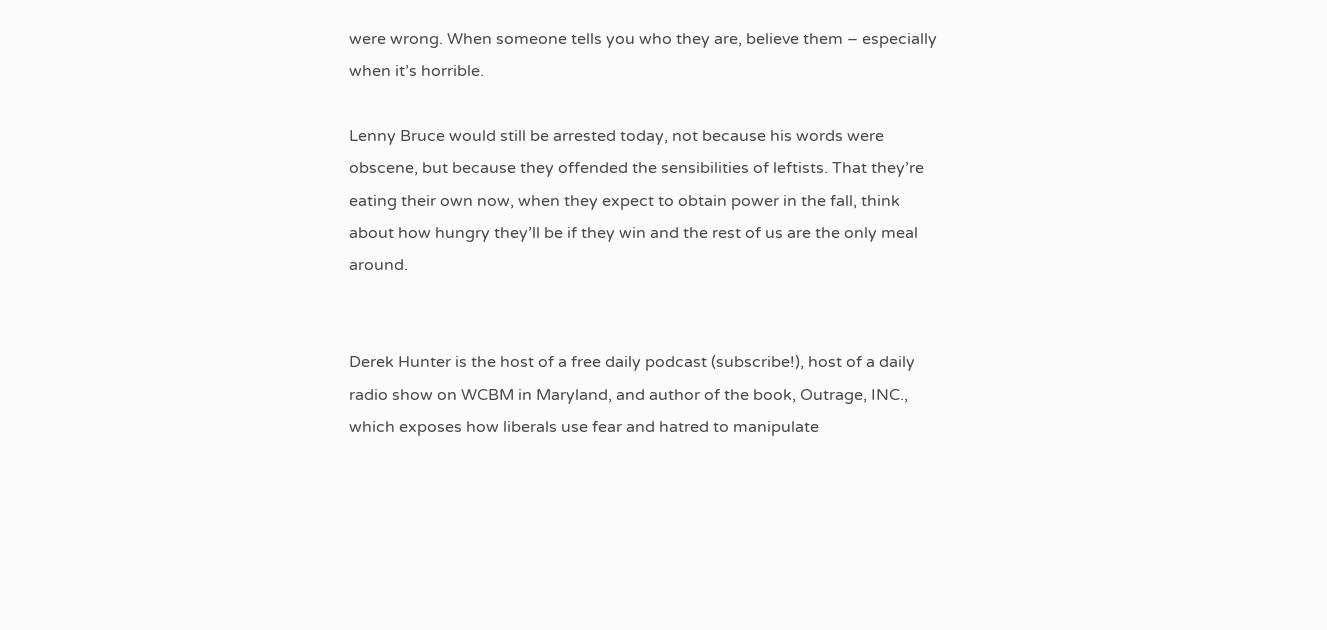were wrong. When someone tells you who they are, believe them – especially when it’s horrible.

Lenny Bruce would still be arrested today, not because his words were obscene, but because they offended the sensibilities of leftists. That they’re eating their own now, when they expect to obtain power in the fall, think about how hungry they’ll be if they win and the rest of us are the only meal around.


Derek Hunter is the host of a free daily podcast (subscribe!), host of a daily radio show on WCBM in Maryland, and author of the book, Outrage, INC., which exposes how liberals use fear and hatred to manipulate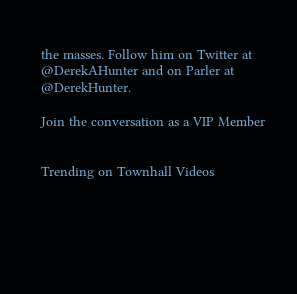the masses. Follow him on Twitter at @DerekAHunter and on Parler at @DerekHunter.

Join the conversation as a VIP Member


Trending on Townhall Videos